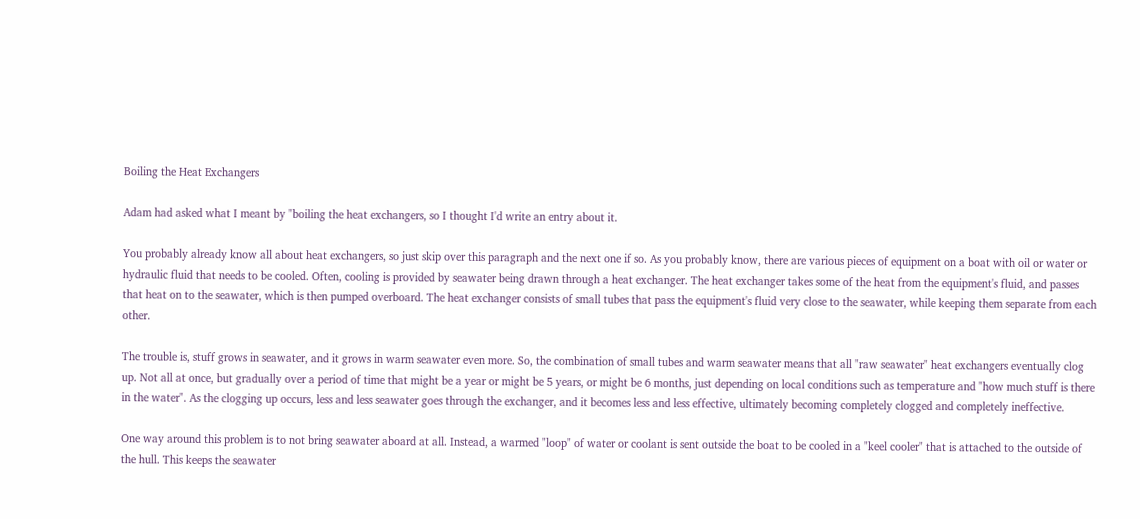Boiling the Heat Exchangers

Adam had asked what I meant by "boiling the heat exchangers, so I thought I'd write an entry about it.

You probably already know all about heat exchangers, so just skip over this paragraph and the next one if so. As you probably know, there are various pieces of equipment on a boat with oil or water or hydraulic fluid that needs to be cooled. Often, cooling is provided by seawater being drawn through a heat exchanger. The heat exchanger takes some of the heat from the equipment's fluid, and passes that heat on to the seawater, which is then pumped overboard. The heat exchanger consists of small tubes that pass the equipment's fluid very close to the seawater, while keeping them separate from each other.

The trouble is, stuff grows in seawater, and it grows in warm seawater even more. So, the combination of small tubes and warm seawater means that all "raw seawater" heat exchangers eventually clog up. Not all at once, but gradually over a period of time that might be a year or might be 5 years, or might be 6 months, just depending on local conditions such as temperature and "how much stuff is there in the water". As the clogging up occurs, less and less seawater goes through the exchanger, and it becomes less and less effective, ultimately becoming completely clogged and completely ineffective.

One way around this problem is to not bring seawater aboard at all. Instead, a warmed "loop" of water or coolant is sent outside the boat to be cooled in a "keel cooler" that is attached to the outside of the hull. This keeps the seawater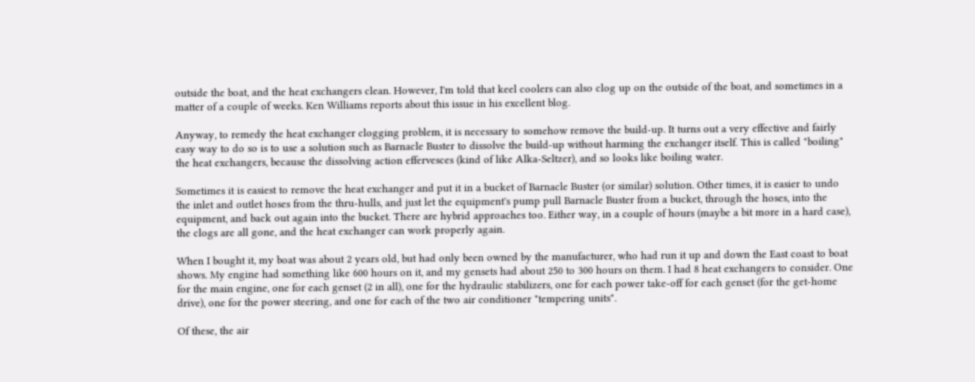outside the boat, and the heat exchangers clean. However, I'm told that keel coolers can also clog up on the outside of the boat, and sometimes in a matter of a couple of weeks. Ken Williams reports about this issue in his excellent blog.

Anyway, to remedy the heat exchanger clogging problem, it is necessary to somehow remove the build-up. It turns out a very effective and fairly easy way to do so is to use a solution such as Barnacle Buster to dissolve the build-up without harming the exchanger itself. This is called "boiling" the heat exchangers, because the dissolving action effervesces (kind of like Alka-Seltzer), and so looks like boiling water.

Sometimes it is easiest to remove the heat exchanger and put it in a bucket of Barnacle Buster (or similar) solution. Other times, it is easier to undo the inlet and outlet hoses from the thru-hulls, and just let the equipment's pump pull Barnacle Buster from a bucket, through the hoses, into the equipment, and back out again into the bucket. There are hybrid approaches too. Either way, in a couple of hours (maybe a bit more in a hard case), the clogs are all gone, and the heat exchanger can work properly again.

When I bought it, my boat was about 2 years old, but had only been owned by the manufacturer, who had run it up and down the East coast to boat shows. My engine had something like 600 hours on it, and my gensets had about 250 to 300 hours on them. I had 8 heat exchangers to consider. One for the main engine, one for each genset (2 in all), one for the hydraulic stabilizers, one for each power take-off for each genset (for the get-home drive), one for the power steering, and one for each of the two air conditioner "tempering units".

Of these, the air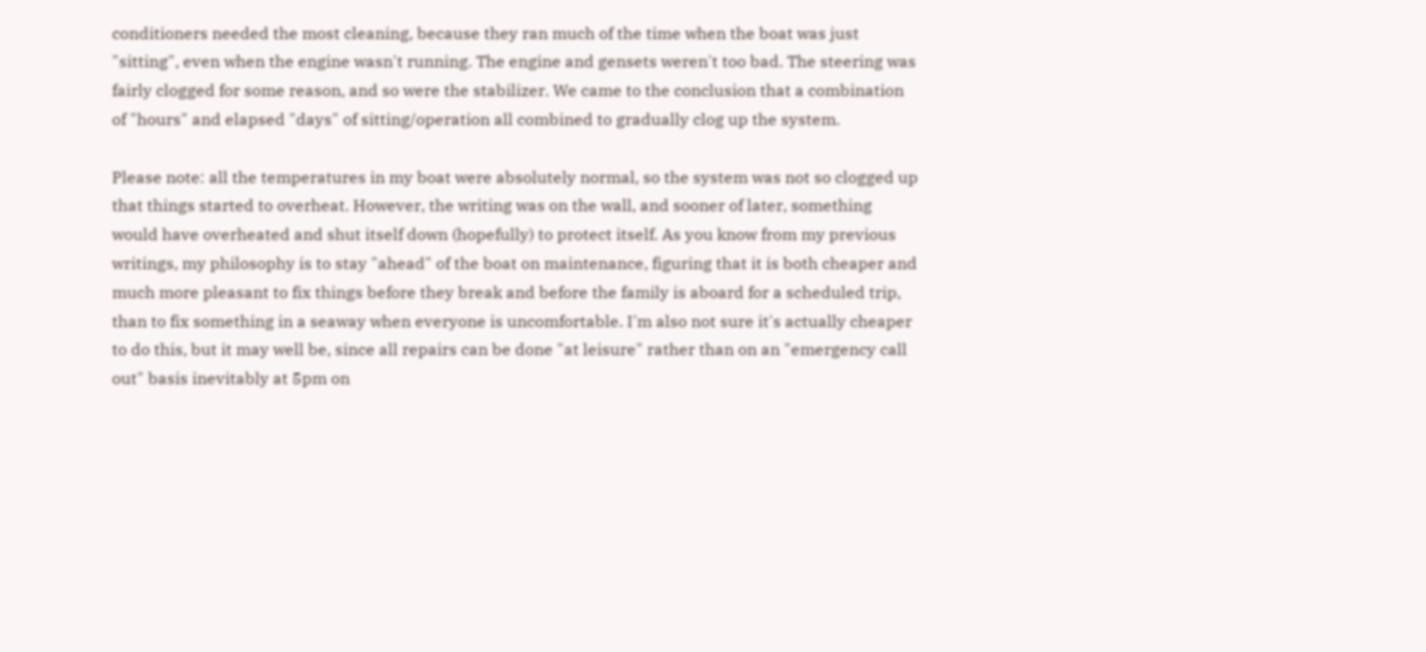conditioners needed the most cleaning, because they ran much of the time when the boat was just "sitting", even when the engine wasn't running. The engine and gensets weren't too bad. The steering was fairly clogged for some reason, and so were the stabilizer. We came to the conclusion that a combination of "hours" and elapsed "days" of sitting/operation all combined to gradually clog up the system.

Please note: all the temperatures in my boat were absolutely normal, so the system was not so clogged up that things started to overheat. However, the writing was on the wall, and sooner of later, something would have overheated and shut itself down (hopefully) to protect itself. As you know from my previous writings, my philosophy is to stay "ahead" of the boat on maintenance, figuring that it is both cheaper and much more pleasant to fix things before they break and before the family is aboard for a scheduled trip, than to fix something in a seaway when everyone is uncomfortable. I'm also not sure it's actually cheaper to do this, but it may well be, since all repairs can be done "at leisure" rather than on an "emergency call out" basis inevitably at 5pm on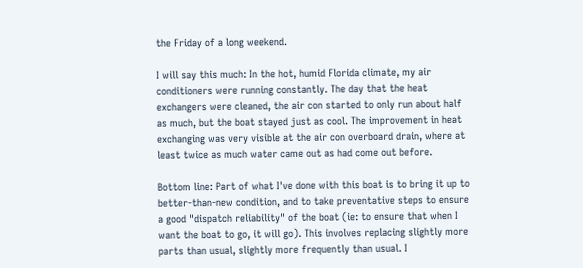the Friday of a long weekend.

I will say this much: In the hot, humid Florida climate, my air conditioners were running constantly. The day that the heat exchangers were cleaned, the air con started to only run about half as much, but the boat stayed just as cool. The improvement in heat exchanging was very visible at the air con overboard drain, where at least twice as much water came out as had come out before.

Bottom line: Part of what I've done with this boat is to bring it up to better-than-new condition, and to take preventative steps to ensure a good "dispatch reliability" of the boat (ie: to ensure that when I want the boat to go, it will go). This involves replacing slightly more parts than usual, slightly more frequently than usual. I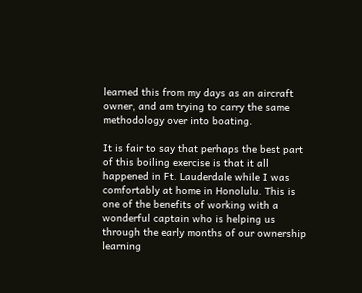learned this from my days as an aircraft owner, and am trying to carry the same methodology over into boating.

It is fair to say that perhaps the best part of this boiling exercise is that it all happened in Ft. Lauderdale while I was comfortably at home in Honolulu. This is one of the benefits of working with a wonderful captain who is helping us through the early months of our ownership learning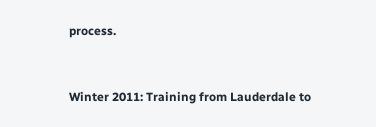process.


Winter 2011: Training from Lauderdale to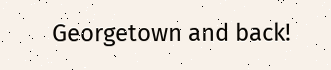Georgetown and back!